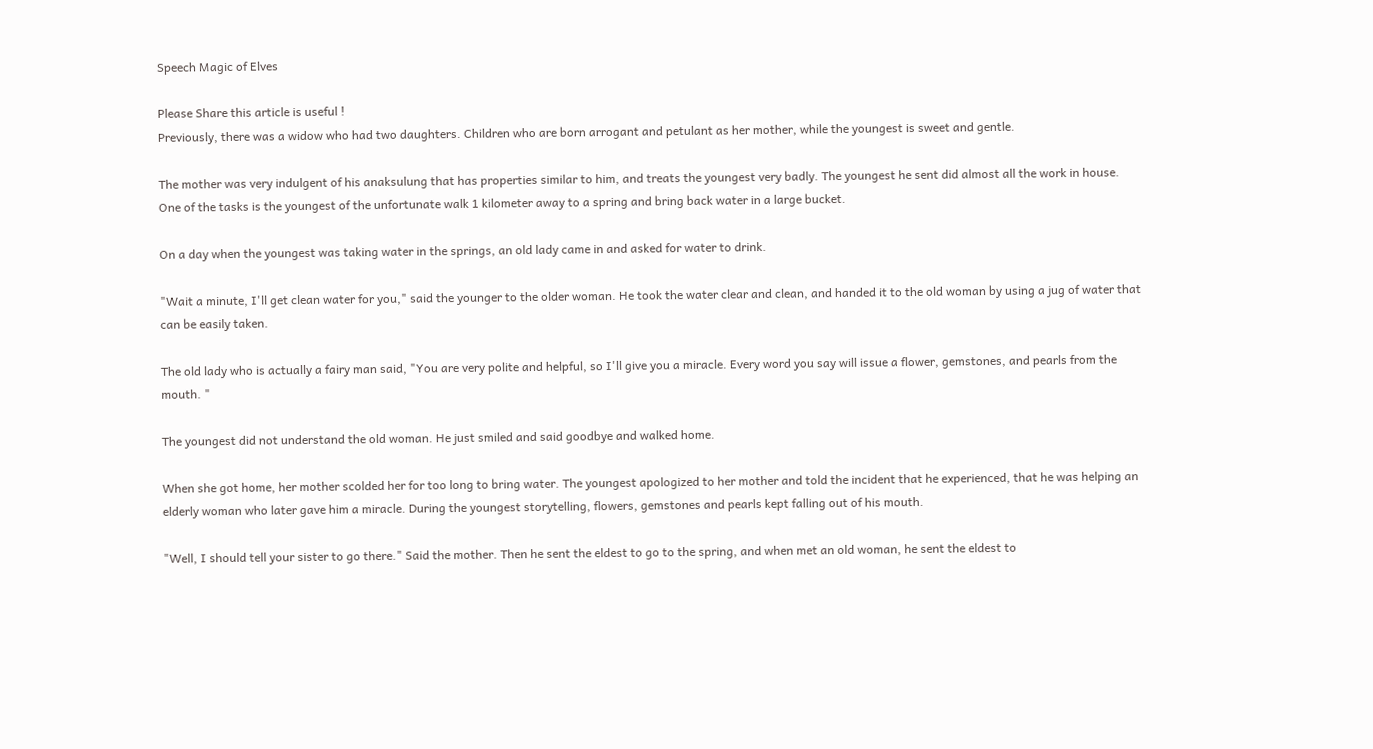Speech Magic of Elves

Please Share this article is useful !
Previously, there was a widow who had two daughters. Children who are born arrogant and petulant as her mother, while the youngest is sweet and gentle.

The mother was very indulgent of his anaksulung that has properties similar to him, and treats the youngest very badly. The youngest he sent did almost all the work in house. One of the tasks is the youngest of the unfortunate walk 1 kilometer away to a spring and bring back water in a large bucket.

On a day when the youngest was taking water in the springs, an old lady came in and asked for water to drink.

"Wait a minute, I'll get clean water for you," said the younger to the older woman. He took the water clear and clean, and handed it to the old woman by using a jug of water that can be easily taken.

The old lady who is actually a fairy man said, "You are very polite and helpful, so I'll give you a miracle. Every word you say will issue a flower, gemstones, and pearls from the mouth. "

The youngest did not understand the old woman. He just smiled and said goodbye and walked home.

When she got home, her mother scolded her for too long to bring water. The youngest apologized to her mother and told the incident that he experienced, that he was helping an elderly woman who later gave him a miracle. During the youngest storytelling, flowers, gemstones and pearls kept falling out of his mouth.

"Well, I should tell your sister to go there." Said the mother. Then he sent the eldest to go to the spring, and when met an old woman, he sent the eldest to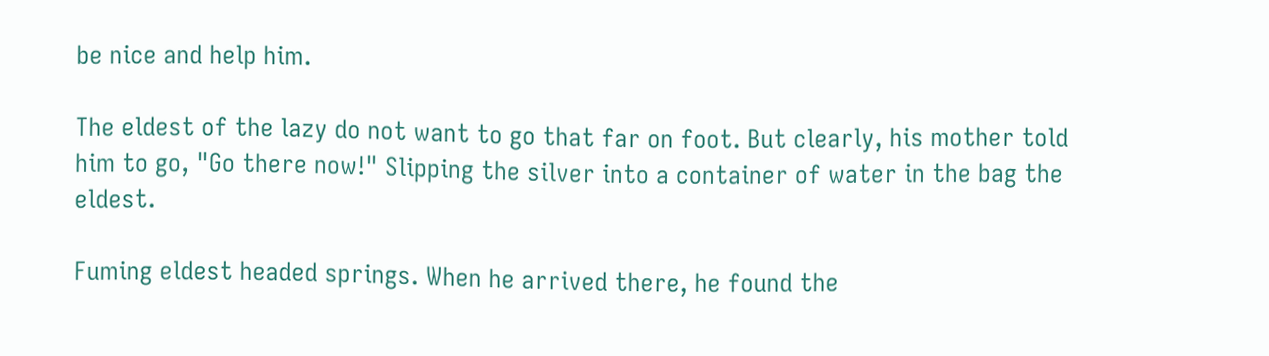be nice and help him.

The eldest of the lazy do not want to go that far on foot. But clearly, his mother told him to go, "Go there now!" Slipping the silver into a container of water in the bag the eldest.

Fuming eldest headed springs. When he arrived there, he found the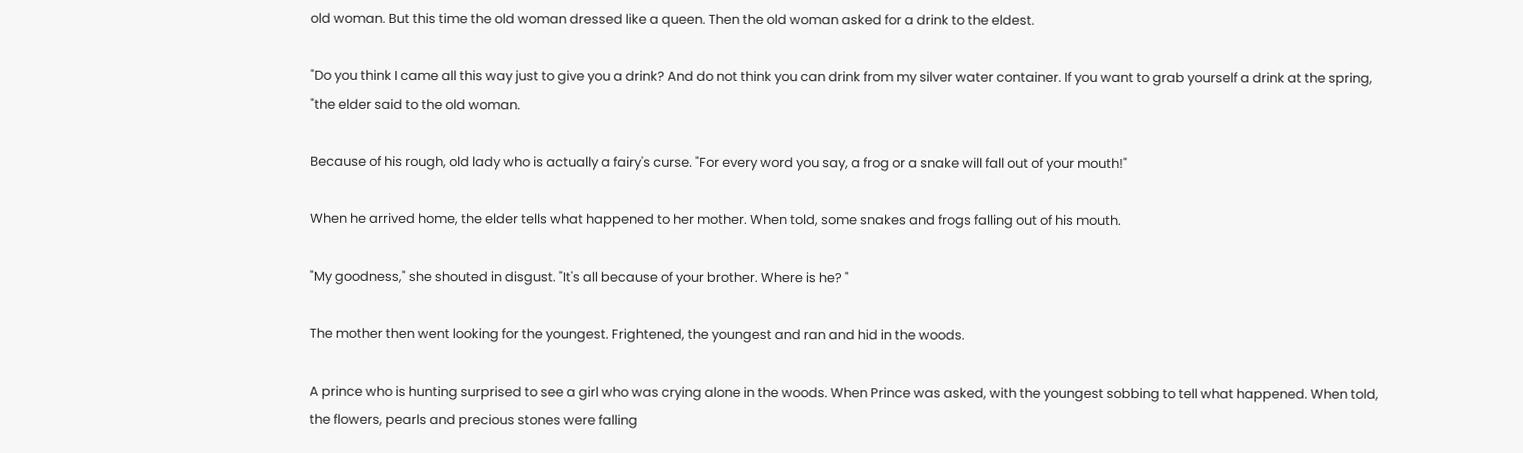old woman. But this time the old woman dressed like a queen. Then the old woman asked for a drink to the eldest.

"Do you think I came all this way just to give you a drink? And do not think you can drink from my silver water container. If you want to grab yourself a drink at the spring, "the elder said to the old woman.

Because of his rough, old lady who is actually a fairy's curse. "For every word you say, a frog or a snake will fall out of your mouth!"

When he arrived home, the elder tells what happened to her mother. When told, some snakes and frogs falling out of his mouth.

"My goodness," she shouted in disgust. "It's all because of your brother. Where is he? "

The mother then went looking for the youngest. Frightened, the youngest and ran and hid in the woods.

A prince who is hunting surprised to see a girl who was crying alone in the woods. When Prince was asked, with the youngest sobbing to tell what happened. When told, the flowers, pearls and precious stones were falling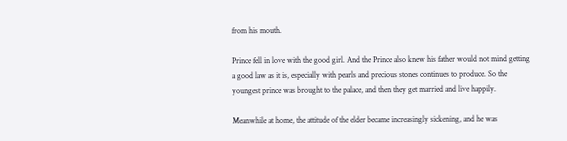from his mouth.

Prince fell in love with the good girl. And the Prince also knew his father would not mind getting a good law as it is, especially with pearls and precious stones continues to produce. So the youngest prince was brought to the palace, and then they get married and live happily.

Meanwhile at home, the attitude of the elder became increasingly sickening, and he was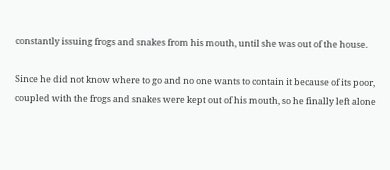constantly issuing frogs and snakes from his mouth, until she was out of the house.

Since he did not know where to go and no one wants to contain it because of its poor, coupled with the frogs and snakes were kept out of his mouth, so he finally left alone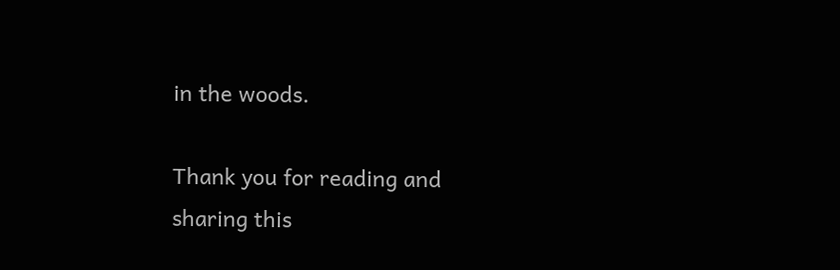in the woods.

Thank you for reading and sharing this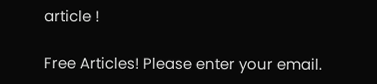article !

Free Articles! Please enter your email.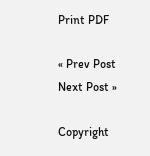Print PDF

« Prev Post
Next Post »

Copyright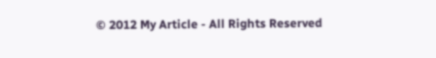© 2012 My Article - All Rights Reserved